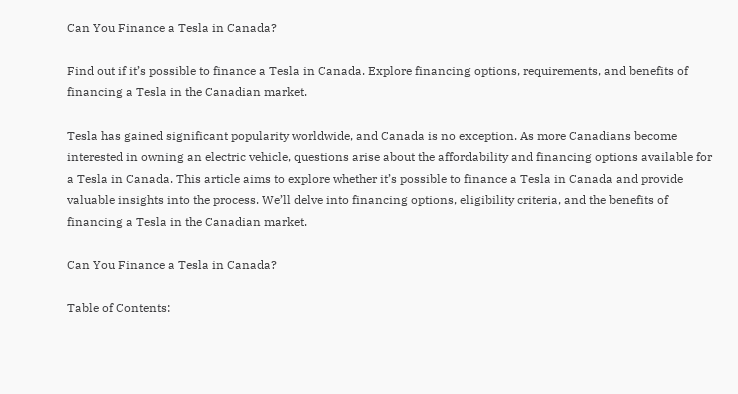Can You Finance a Tesla in Canada?

Find out if it’s possible to finance a Tesla in Canada. Explore financing options, requirements, and benefits of financing a Tesla in the Canadian market.

Tesla has gained significant popularity worldwide, and Canada is no exception. As more Canadians become interested in owning an electric vehicle, questions arise about the affordability and financing options available for a Tesla in Canada. This article aims to explore whether it’s possible to finance a Tesla in Canada and provide valuable insights into the process. We’ll delve into financing options, eligibility criteria, and the benefits of financing a Tesla in the Canadian market.

Can You Finance a Tesla in Canada?

Table of Contents: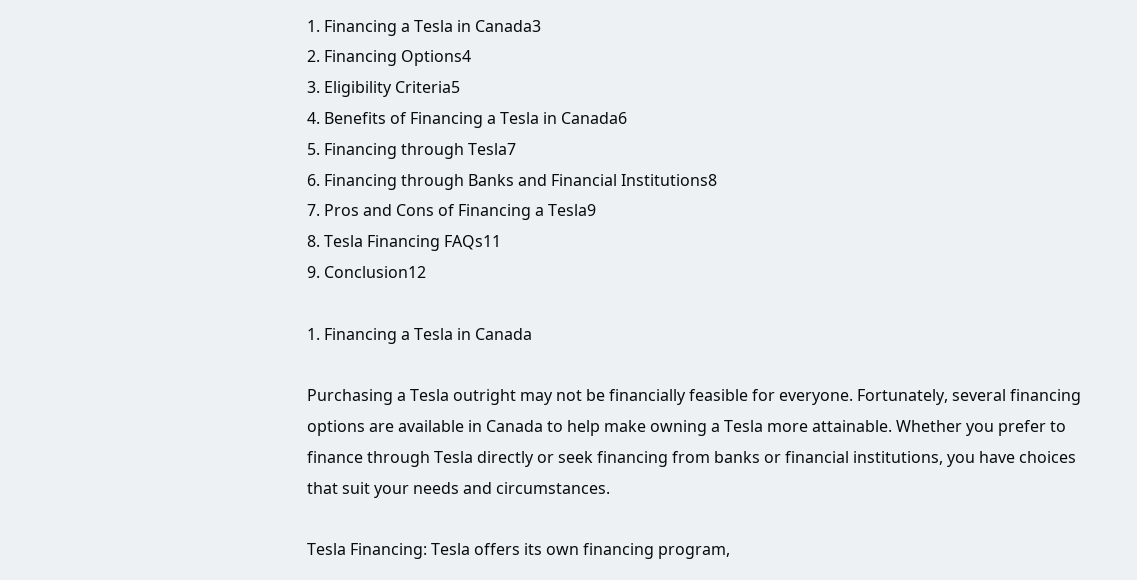1. Financing a Tesla in Canada3
2. Financing Options4
3. Eligibility Criteria5
4. Benefits of Financing a Tesla in Canada6
5. Financing through Tesla7
6. Financing through Banks and Financial Institutions8
7. Pros and Cons of Financing a Tesla9
8. Tesla Financing FAQs11
9. Conclusion12

1. Financing a Tesla in Canada

Purchasing a Tesla outright may not be financially feasible for everyone. Fortunately, several financing options are available in Canada to help make owning a Tesla more attainable. Whether you prefer to finance through Tesla directly or seek financing from banks or financial institutions, you have choices that suit your needs and circumstances.

Tesla Financing: Tesla offers its own financing program,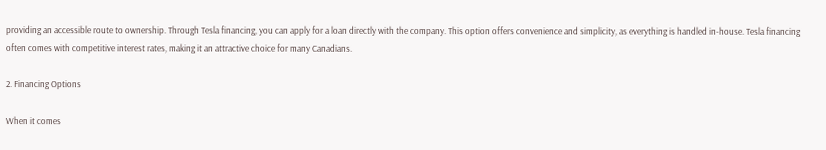providing an accessible route to ownership. Through Tesla financing, you can apply for a loan directly with the company. This option offers convenience and simplicity, as everything is handled in-house. Tesla financing often comes with competitive interest rates, making it an attractive choice for many Canadians.

2. Financing Options

When it comes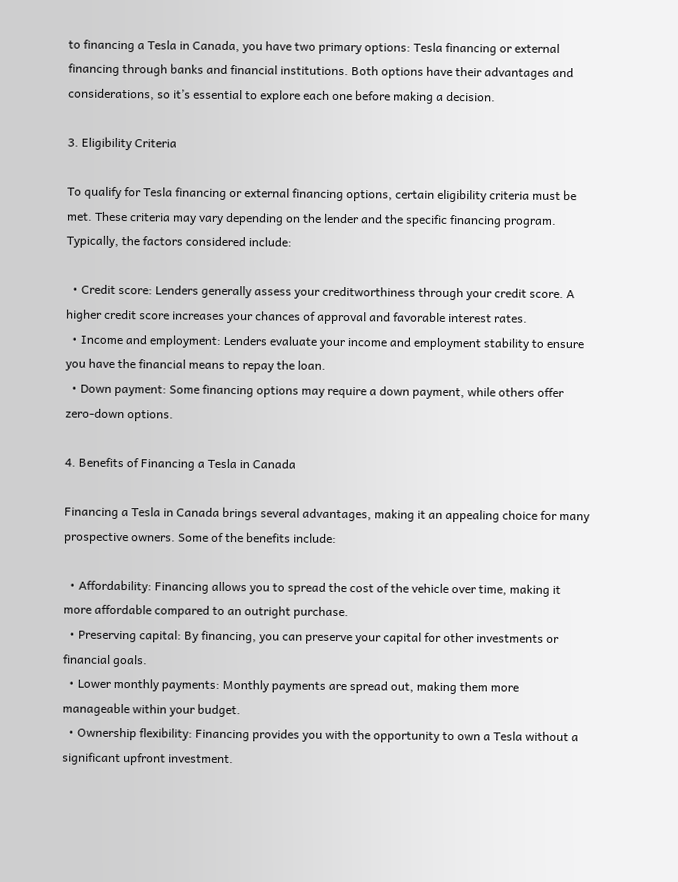to financing a Tesla in Canada, you have two primary options: Tesla financing or external financing through banks and financial institutions. Both options have their advantages and considerations, so it’s essential to explore each one before making a decision.

3. Eligibility Criteria

To qualify for Tesla financing or external financing options, certain eligibility criteria must be met. These criteria may vary depending on the lender and the specific financing program. Typically, the factors considered include:

  • Credit score: Lenders generally assess your creditworthiness through your credit score. A higher credit score increases your chances of approval and favorable interest rates.
  • Income and employment: Lenders evaluate your income and employment stability to ensure you have the financial means to repay the loan.
  • Down payment: Some financing options may require a down payment, while others offer zero-down options.

4. Benefits of Financing a Tesla in Canada

Financing a Tesla in Canada brings several advantages, making it an appealing choice for many prospective owners. Some of the benefits include:

  • Affordability: Financing allows you to spread the cost of the vehicle over time, making it more affordable compared to an outright purchase.
  • Preserving capital: By financing, you can preserve your capital for other investments or financial goals.
  • Lower monthly payments: Monthly payments are spread out, making them more manageable within your budget.
  • Ownership flexibility: Financing provides you with the opportunity to own a Tesla without a significant upfront investment.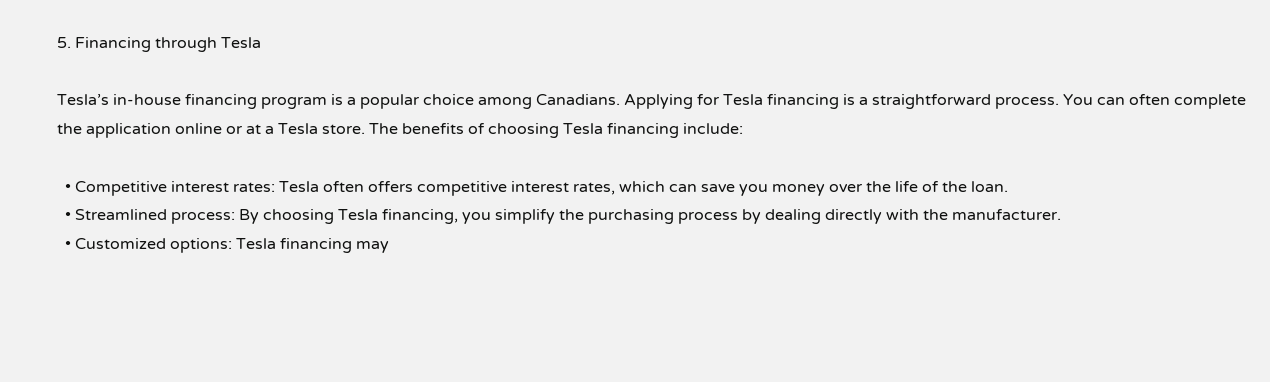5. Financing through Tesla

Tesla’s in-house financing program is a popular choice among Canadians. Applying for Tesla financing is a straightforward process. You can often complete the application online or at a Tesla store. The benefits of choosing Tesla financing include:

  • Competitive interest rates: Tesla often offers competitive interest rates, which can save you money over the life of the loan.
  • Streamlined process: By choosing Tesla financing, you simplify the purchasing process by dealing directly with the manufacturer.
  • Customized options: Tesla financing may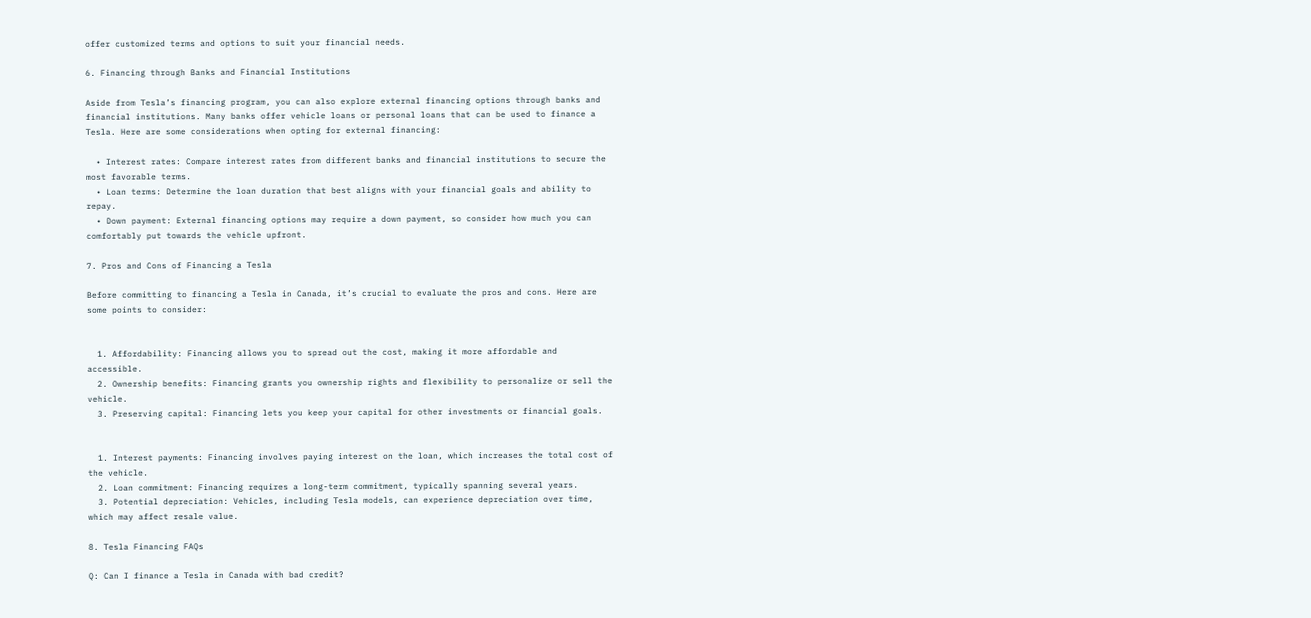offer customized terms and options to suit your financial needs.

6. Financing through Banks and Financial Institutions

Aside from Tesla’s financing program, you can also explore external financing options through banks and financial institutions. Many banks offer vehicle loans or personal loans that can be used to finance a Tesla. Here are some considerations when opting for external financing:

  • Interest rates: Compare interest rates from different banks and financial institutions to secure the most favorable terms.
  • Loan terms: Determine the loan duration that best aligns with your financial goals and ability to repay.
  • Down payment: External financing options may require a down payment, so consider how much you can comfortably put towards the vehicle upfront.

7. Pros and Cons of Financing a Tesla

Before committing to financing a Tesla in Canada, it’s crucial to evaluate the pros and cons. Here are some points to consider:


  1. Affordability: Financing allows you to spread out the cost, making it more affordable and accessible.
  2. Ownership benefits: Financing grants you ownership rights and flexibility to personalize or sell the vehicle.
  3. Preserving capital: Financing lets you keep your capital for other investments or financial goals.


  1. Interest payments: Financing involves paying interest on the loan, which increases the total cost of the vehicle.
  2. Loan commitment: Financing requires a long-term commitment, typically spanning several years.
  3. Potential depreciation: Vehicles, including Tesla models, can experience depreciation over time, which may affect resale value.

8. Tesla Financing FAQs

Q: Can I finance a Tesla in Canada with bad credit?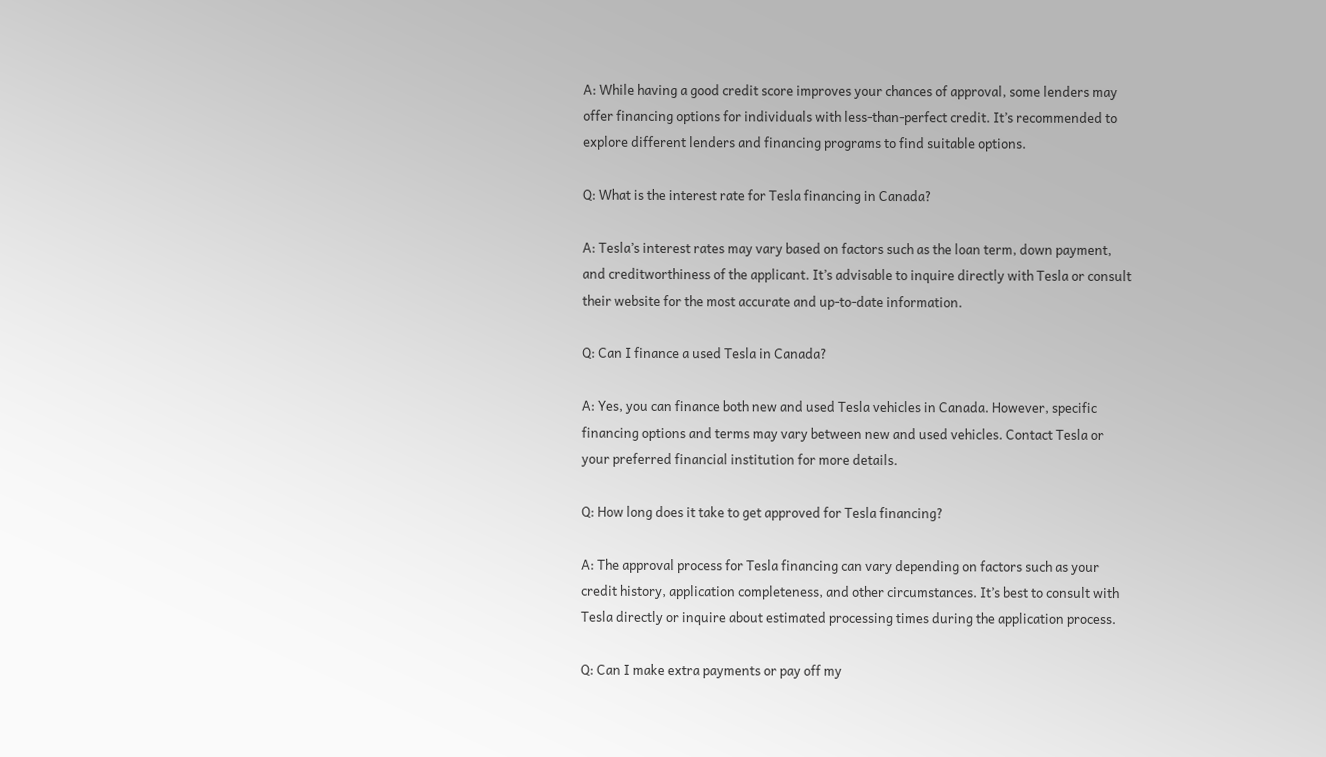A: While having a good credit score improves your chances of approval, some lenders may offer financing options for individuals with less-than-perfect credit. It’s recommended to explore different lenders and financing programs to find suitable options.

Q: What is the interest rate for Tesla financing in Canada?

A: Tesla’s interest rates may vary based on factors such as the loan term, down payment, and creditworthiness of the applicant. It’s advisable to inquire directly with Tesla or consult their website for the most accurate and up-to-date information.

Q: Can I finance a used Tesla in Canada?

A: Yes, you can finance both new and used Tesla vehicles in Canada. However, specific financing options and terms may vary between new and used vehicles. Contact Tesla or your preferred financial institution for more details.

Q: How long does it take to get approved for Tesla financing?

A: The approval process for Tesla financing can vary depending on factors such as your credit history, application completeness, and other circumstances. It’s best to consult with Tesla directly or inquire about estimated processing times during the application process.

Q: Can I make extra payments or pay off my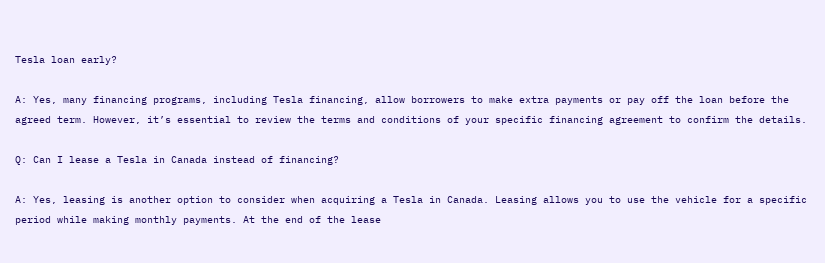Tesla loan early?

A: Yes, many financing programs, including Tesla financing, allow borrowers to make extra payments or pay off the loan before the agreed term. However, it’s essential to review the terms and conditions of your specific financing agreement to confirm the details.

Q: Can I lease a Tesla in Canada instead of financing?

A: Yes, leasing is another option to consider when acquiring a Tesla in Canada. Leasing allows you to use the vehicle for a specific period while making monthly payments. At the end of the lease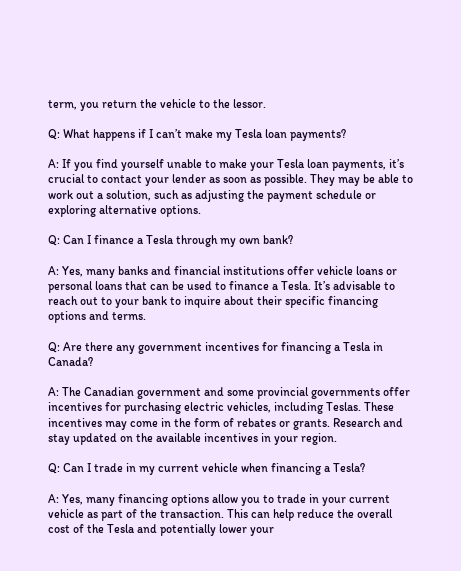term, you return the vehicle to the lessor.

Q: What happens if I can’t make my Tesla loan payments?

A: If you find yourself unable to make your Tesla loan payments, it’s crucial to contact your lender as soon as possible. They may be able to work out a solution, such as adjusting the payment schedule or exploring alternative options.

Q: Can I finance a Tesla through my own bank?

A: Yes, many banks and financial institutions offer vehicle loans or personal loans that can be used to finance a Tesla. It’s advisable to reach out to your bank to inquire about their specific financing options and terms.

Q: Are there any government incentives for financing a Tesla in Canada?

A: The Canadian government and some provincial governments offer incentives for purchasing electric vehicles, including Teslas. These incentives may come in the form of rebates or grants. Research and stay updated on the available incentives in your region.

Q: Can I trade in my current vehicle when financing a Tesla?

A: Yes, many financing options allow you to trade in your current vehicle as part of the transaction. This can help reduce the overall cost of the Tesla and potentially lower your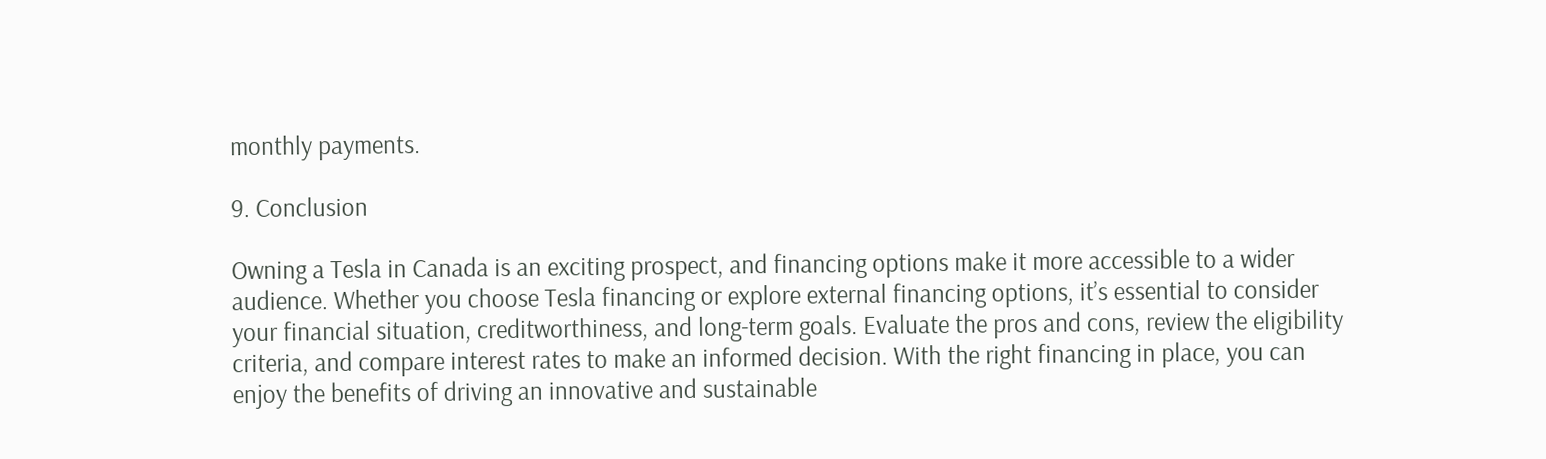monthly payments.

9. Conclusion

Owning a Tesla in Canada is an exciting prospect, and financing options make it more accessible to a wider audience. Whether you choose Tesla financing or explore external financing options, it’s essential to consider your financial situation, creditworthiness, and long-term goals. Evaluate the pros and cons, review the eligibility criteria, and compare interest rates to make an informed decision. With the right financing in place, you can enjoy the benefits of driving an innovative and sustainable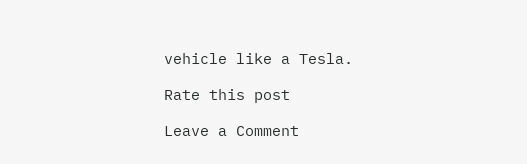vehicle like a Tesla.

Rate this post

Leave a Comment